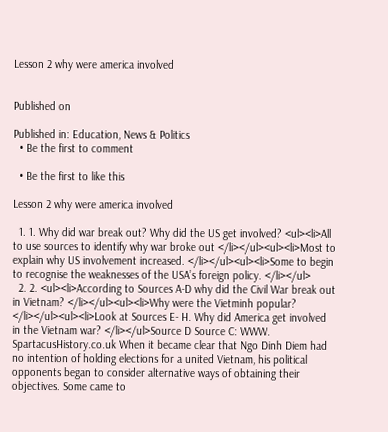Lesson 2 why were america involved


Published on

Published in: Education, News & Politics
  • Be the first to comment

  • Be the first to like this

Lesson 2 why were america involved

  1. 1. Why did war break out? Why did the US get involved? <ul><li>All to use sources to identify why war broke out </li></ul><ul><li>Most to explain why US involvement increased. </li></ul><ul><li>Some to begin to recognise the weaknesses of the USA’s foreign policy. </li></ul>
  2. 2. <ul><li>According to Sources A-D why did the Civil War break out in Vietnam? </li></ul><ul><li>Why were the Vietminh popular? </li></ul><ul><li>Look at Sources E- H. Why did America get involved in the Vietnam war? </li></ul>Source D Source C: WWW. SpartacusHistory.co.uk When it became clear that Ngo Dinh Diem had no intention of holding elections for a united Vietnam, his political opponents began to consider alternative ways of obtaining their objectives. Some came to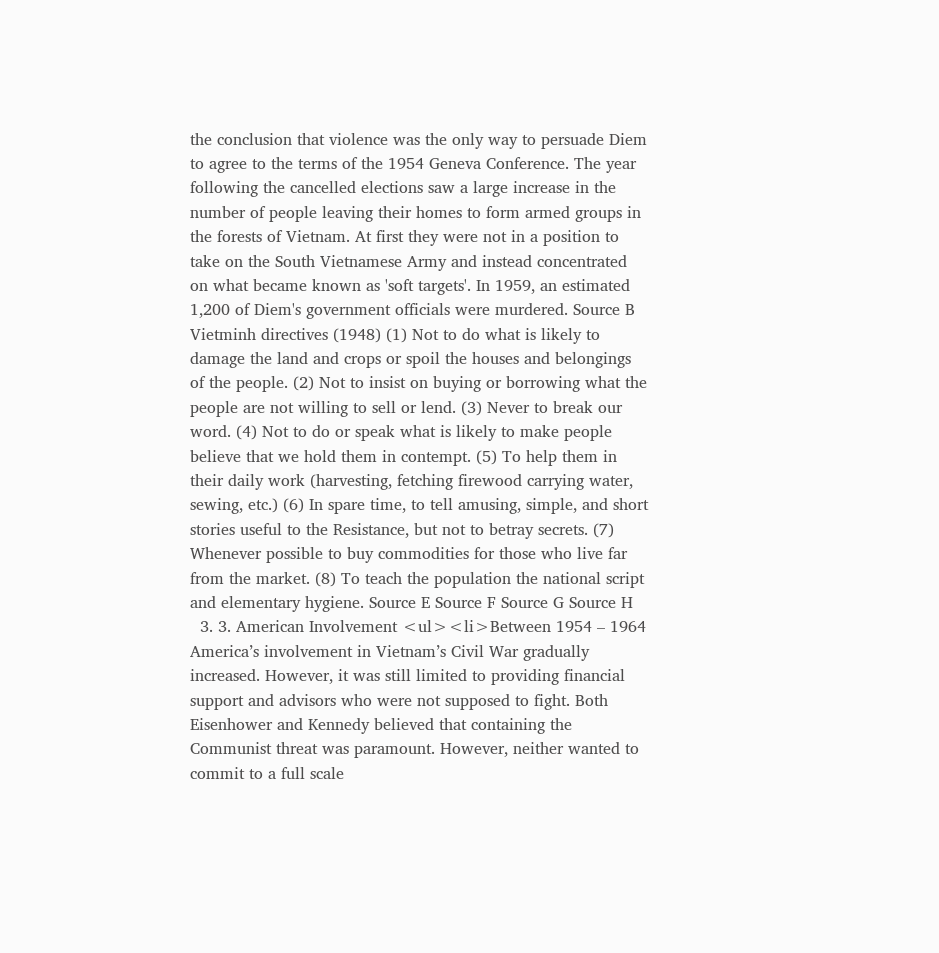the conclusion that violence was the only way to persuade Diem to agree to the terms of the 1954 Geneva Conference. The year following the cancelled elections saw a large increase in the number of people leaving their homes to form armed groups in the forests of Vietnam. At first they were not in a position to take on the South Vietnamese Army and instead concentrated on what became known as 'soft targets'. In 1959, an estimated 1,200 of Diem's government officials were murdered. Source B Vietminh directives (1948) (1) Not to do what is likely to damage the land and crops or spoil the houses and belongings of the people. (2) Not to insist on buying or borrowing what the people are not willing to sell or lend. (3) Never to break our word. (4) Not to do or speak what is likely to make people believe that we hold them in contempt. (5) To help them in their daily work (harvesting, fetching firewood carrying water, sewing, etc.) (6) In spare time, to tell amusing, simple, and short stories useful to the Resistance, but not to betray secrets. (7) Whenever possible to buy commodities for those who live far from the market. (8) To teach the population the national script and elementary hygiene. Source E Source F Source G Source H
  3. 3. American Involvement <ul><li>Between 1954 – 1964 America’s involvement in Vietnam’s Civil War gradually increased. However, it was still limited to providing financial support and advisors who were not supposed to fight. Both Eisenhower and Kennedy believed that containing the Communist threat was paramount. However, neither wanted to commit to a full scale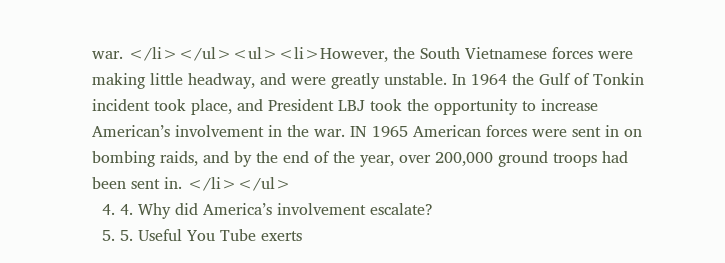war. </li></ul><ul><li>However, the South Vietnamese forces were making little headway, and were greatly unstable. In 1964 the Gulf of Tonkin incident took place, and President LBJ took the opportunity to increase American’s involvement in the war. IN 1965 American forces were sent in on bombing raids, and by the end of the year, over 200,000 ground troops had been sent in. </li></ul>
  4. 4. Why did America’s involvement escalate?
  5. 5. Useful You Tube exerts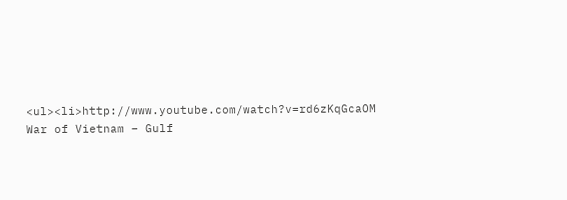<ul><li>http://www.youtube.com/watch?v=rd6zKqGcaOM War of Vietnam – Gulf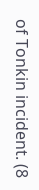of Tonkin incident. (8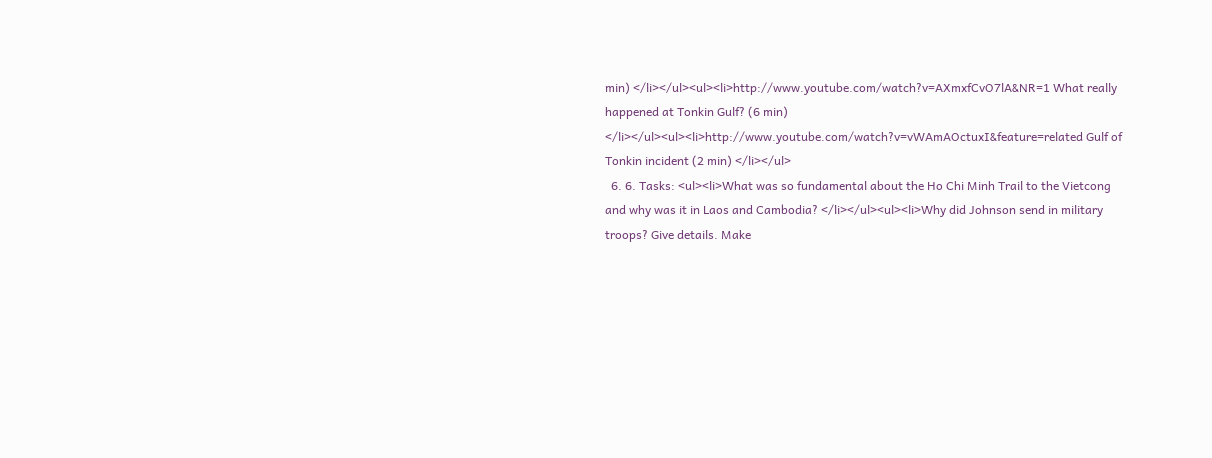min) </li></ul><ul><li>http://www.youtube.com/watch?v=AXmxfCvO7lA&NR=1 What really happened at Tonkin Gulf? (6 min) </li></ul><ul><li>http://www.youtube.com/watch?v=vWAmAOctuxI&feature=related Gulf of Tonkin incident (2 min) </li></ul>
  6. 6. Tasks: <ul><li>What was so fundamental about the Ho Chi Minh Trail to the Vietcong and why was it in Laos and Cambodia? </li></ul><ul><li>Why did Johnson send in military troops? Give details. Make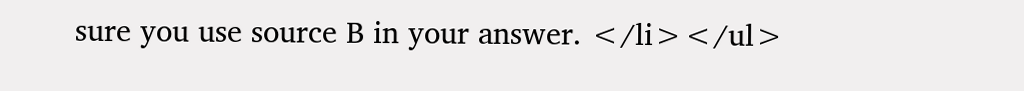sure you use source B in your answer. </li></ul>